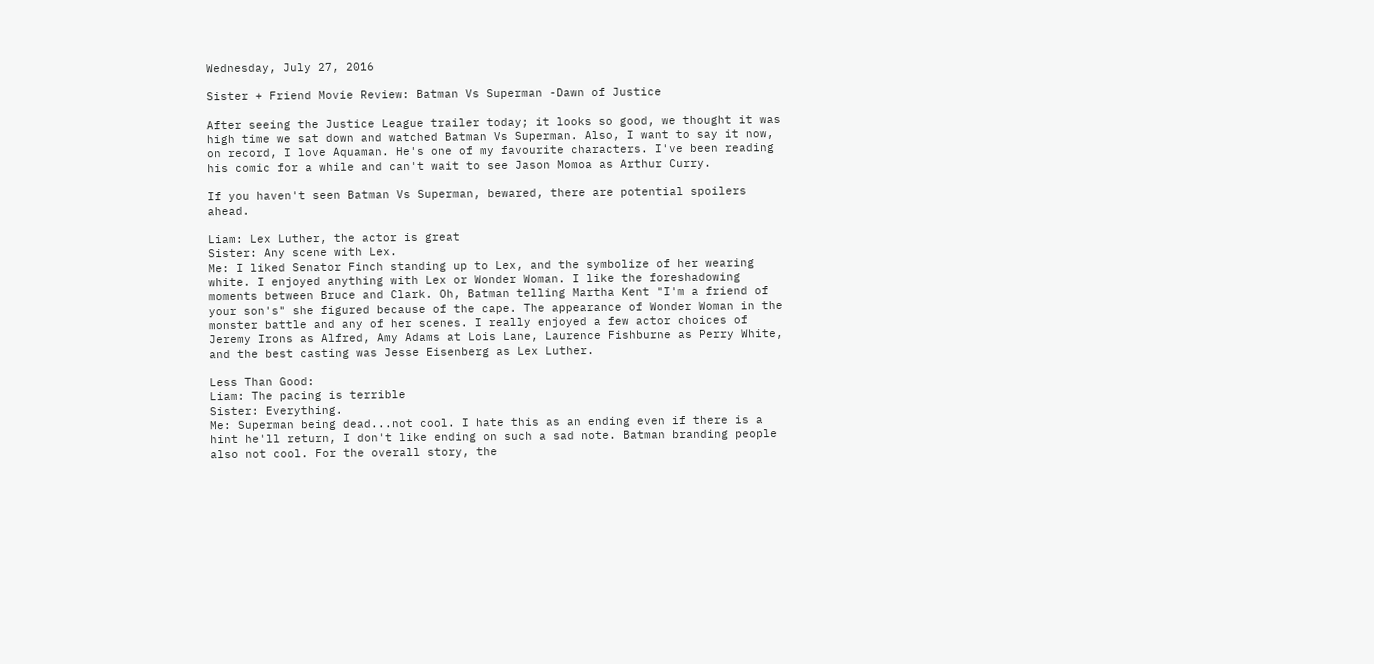Wednesday, July 27, 2016

Sister + Friend Movie Review: Batman Vs Superman -Dawn of Justice

After seeing the Justice League trailer today; it looks so good, we thought it was high time we sat down and watched Batman Vs Superman. Also, I want to say it now, on record, I love Aquaman. He's one of my favourite characters. I've been reading his comic for a while and can't wait to see Jason Momoa as Arthur Curry.

If you haven't seen Batman Vs Superman, bewared, there are potential spoilers ahead.

Liam: Lex Luther, the actor is great
Sister: Any scene with Lex.
Me: I liked Senator Finch standing up to Lex, and the symbolize of her wearing white. I enjoyed anything with Lex or Wonder Woman. I like the foreshadowing moments between Bruce and Clark. Oh, Batman telling Martha Kent "I'm a friend of your son's" she figured because of the cape. The appearance of Wonder Woman in the monster battle and any of her scenes. I really enjoyed a few actor choices of Jeremy Irons as Alfred, Amy Adams at Lois Lane, Laurence Fishburne as Perry White, and the best casting was Jesse Eisenberg as Lex Luther.

Less Than Good:
Liam: The pacing is terrible
Sister: Everything.
Me: Superman being dead...not cool. I hate this as an ending even if there is a hint he'll return, I don't like ending on such a sad note. Batman branding people also not cool. For the overall story, the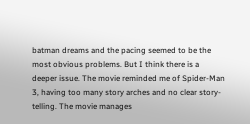batman dreams and the pacing seemed to be the most obvious problems. But I think there is a deeper issue. The movie reminded me of Spider-Man 3, having too many story arches and no clear story-telling. The movie manages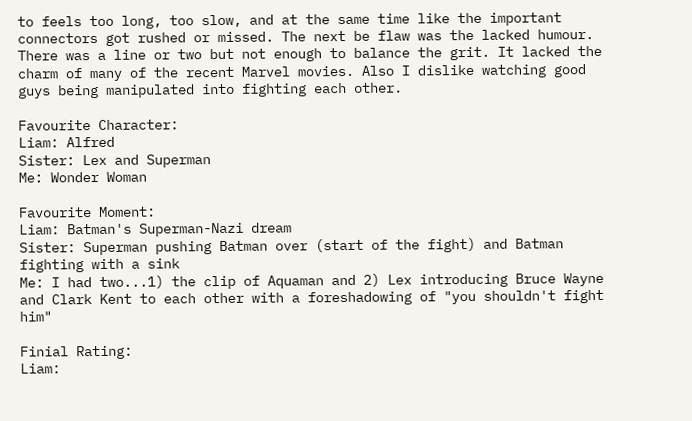to feels too long, too slow, and at the same time like the important connectors got rushed or missed. The next be flaw was the lacked humour. There was a line or two but not enough to balance the grit. It lacked the charm of many of the recent Marvel movies. Also I dislike watching good guys being manipulated into fighting each other.

Favourite Character:
Liam: Alfred
Sister: Lex and Superman
Me: Wonder Woman

Favourite Moment:
Liam: Batman's Superman-Nazi dream
Sister: Superman pushing Batman over (start of the fight) and Batman fighting with a sink
Me: I had two...1) the clip of Aquaman and 2) Lex introducing Bruce Wayne and Clark Kent to each other with a foreshadowing of "you shouldn't fight him"

Finial Rating:
Liam: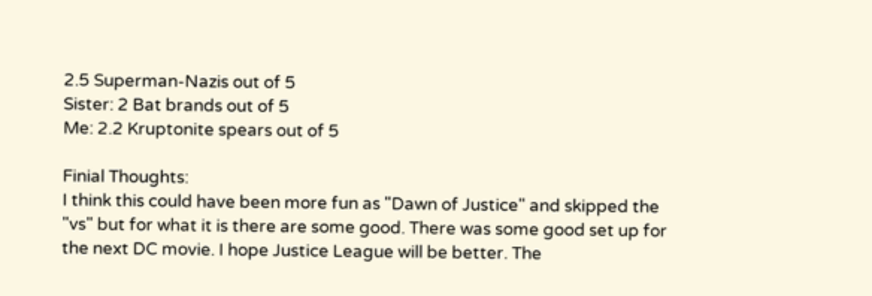2.5 Superman-Nazis out of 5
Sister: 2 Bat brands out of 5
Me: 2.2 Kruptonite spears out of 5

Finial Thoughts:
I think this could have been more fun as "Dawn of Justice" and skipped the "vs" but for what it is there are some good. There was some good set up for the next DC movie. I hope Justice League will be better. The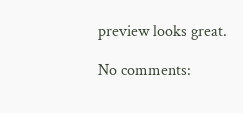preview looks great.

No comments: